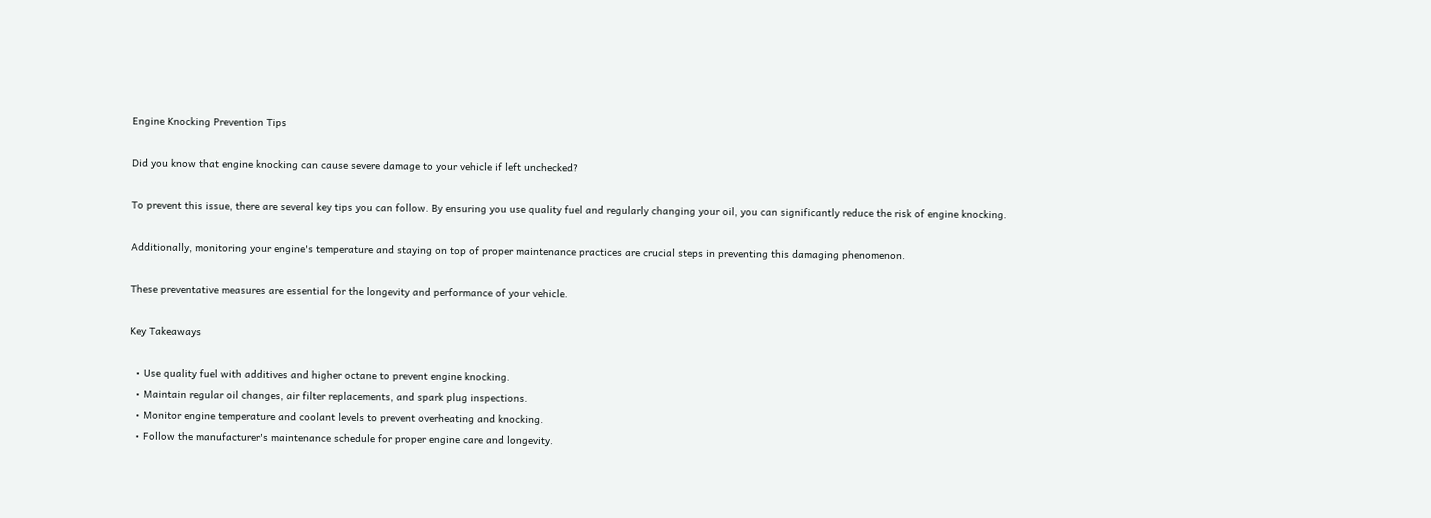Engine Knocking Prevention Tips

Did you know that engine knocking can cause severe damage to your vehicle if left unchecked?

To prevent this issue, there are several key tips you can follow. By ensuring you use quality fuel and regularly changing your oil, you can significantly reduce the risk of engine knocking.

Additionally, monitoring your engine's temperature and staying on top of proper maintenance practices are crucial steps in preventing this damaging phenomenon.

These preventative measures are essential for the longevity and performance of your vehicle.

Key Takeaways

  • Use quality fuel with additives and higher octane to prevent engine knocking.
  • Maintain regular oil changes, air filter replacements, and spark plug inspections.
  • Monitor engine temperature and coolant levels to prevent overheating and knocking.
  • Follow the manufacturer's maintenance schedule for proper engine care and longevity.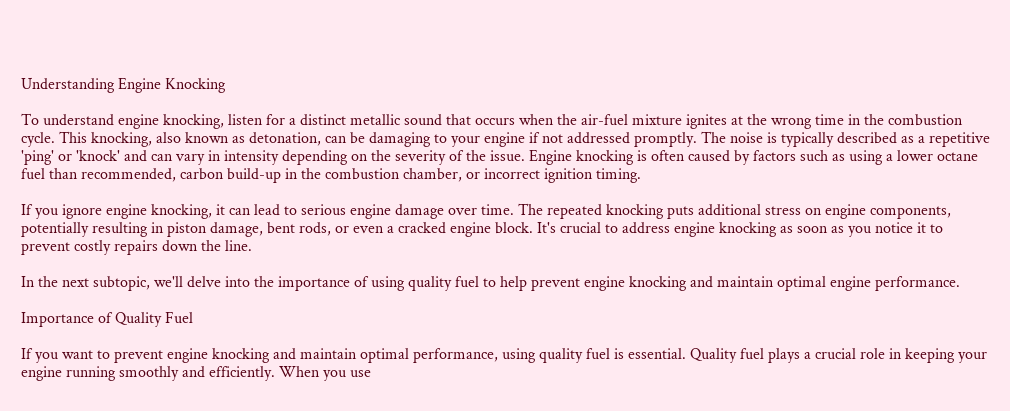Understanding Engine Knocking

To understand engine knocking, listen for a distinct metallic sound that occurs when the air-fuel mixture ignites at the wrong time in the combustion cycle. This knocking, also known as detonation, can be damaging to your engine if not addressed promptly. The noise is typically described as a repetitive 'ping' or 'knock' and can vary in intensity depending on the severity of the issue. Engine knocking is often caused by factors such as using a lower octane fuel than recommended, carbon build-up in the combustion chamber, or incorrect ignition timing.

If you ignore engine knocking, it can lead to serious engine damage over time. The repeated knocking puts additional stress on engine components, potentially resulting in piston damage, bent rods, or even a cracked engine block. It's crucial to address engine knocking as soon as you notice it to prevent costly repairs down the line.

In the next subtopic, we'll delve into the importance of using quality fuel to help prevent engine knocking and maintain optimal engine performance.

Importance of Quality Fuel

If you want to prevent engine knocking and maintain optimal performance, using quality fuel is essential. Quality fuel plays a crucial role in keeping your engine running smoothly and efficiently. When you use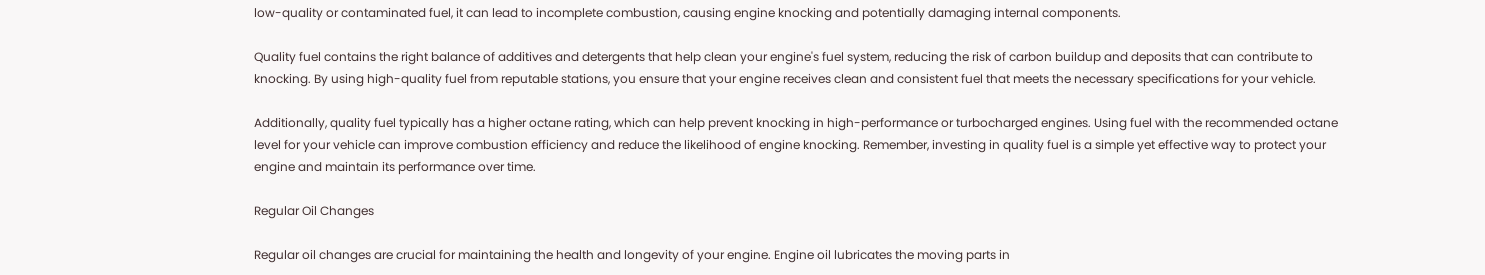low-quality or contaminated fuel, it can lead to incomplete combustion, causing engine knocking and potentially damaging internal components.

Quality fuel contains the right balance of additives and detergents that help clean your engine's fuel system, reducing the risk of carbon buildup and deposits that can contribute to knocking. By using high-quality fuel from reputable stations, you ensure that your engine receives clean and consistent fuel that meets the necessary specifications for your vehicle.

Additionally, quality fuel typically has a higher octane rating, which can help prevent knocking in high-performance or turbocharged engines. Using fuel with the recommended octane level for your vehicle can improve combustion efficiency and reduce the likelihood of engine knocking. Remember, investing in quality fuel is a simple yet effective way to protect your engine and maintain its performance over time.

Regular Oil Changes

Regular oil changes are crucial for maintaining the health and longevity of your engine. Engine oil lubricates the moving parts in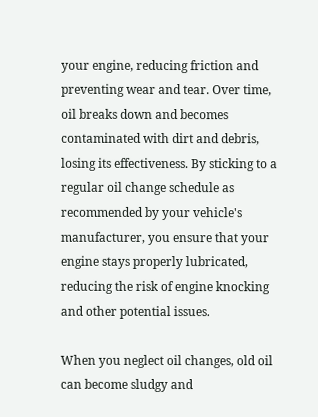your engine, reducing friction and preventing wear and tear. Over time, oil breaks down and becomes contaminated with dirt and debris, losing its effectiveness. By sticking to a regular oil change schedule as recommended by your vehicle's manufacturer, you ensure that your engine stays properly lubricated, reducing the risk of engine knocking and other potential issues.

When you neglect oil changes, old oil can become sludgy and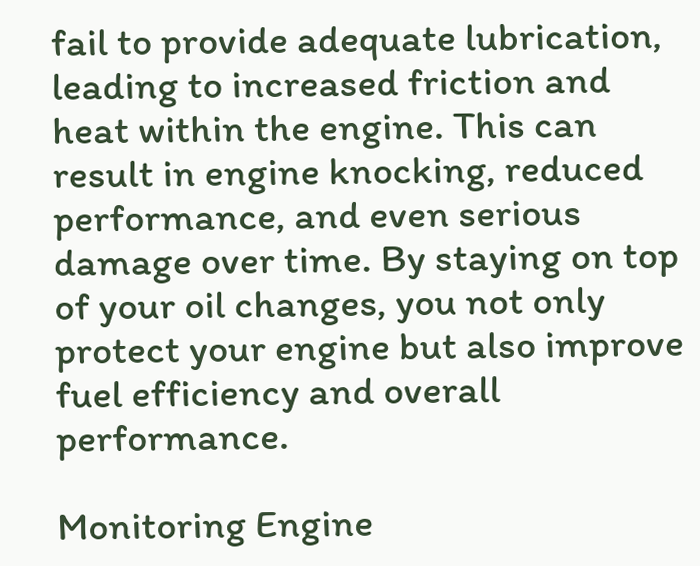fail to provide adequate lubrication, leading to increased friction and heat within the engine. This can result in engine knocking, reduced performance, and even serious damage over time. By staying on top of your oil changes, you not only protect your engine but also improve fuel efficiency and overall performance.

Monitoring Engine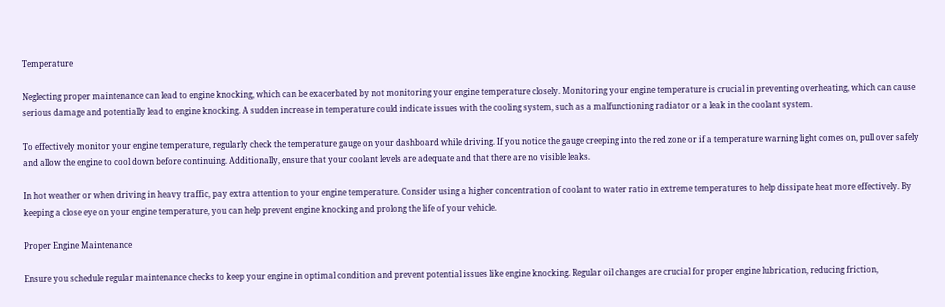Temperature

Neglecting proper maintenance can lead to engine knocking, which can be exacerbated by not monitoring your engine temperature closely. Monitoring your engine temperature is crucial in preventing overheating, which can cause serious damage and potentially lead to engine knocking. A sudden increase in temperature could indicate issues with the cooling system, such as a malfunctioning radiator or a leak in the coolant system.

To effectively monitor your engine temperature, regularly check the temperature gauge on your dashboard while driving. If you notice the gauge creeping into the red zone or if a temperature warning light comes on, pull over safely and allow the engine to cool down before continuing. Additionally, ensure that your coolant levels are adequate and that there are no visible leaks.

In hot weather or when driving in heavy traffic, pay extra attention to your engine temperature. Consider using a higher concentration of coolant to water ratio in extreme temperatures to help dissipate heat more effectively. By keeping a close eye on your engine temperature, you can help prevent engine knocking and prolong the life of your vehicle.

Proper Engine Maintenance

Ensure you schedule regular maintenance checks to keep your engine in optimal condition and prevent potential issues like engine knocking. Regular oil changes are crucial for proper engine lubrication, reducing friction,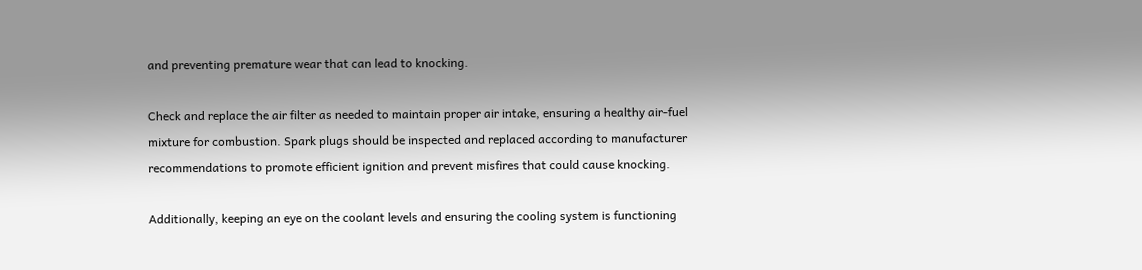and preventing premature wear that can lead to knocking.

Check and replace the air filter as needed to maintain proper air intake, ensuring a healthy air-fuel mixture for combustion. Spark plugs should be inspected and replaced according to manufacturer recommendations to promote efficient ignition and prevent misfires that could cause knocking.

Additionally, keeping an eye on the coolant levels and ensuring the cooling system is functioning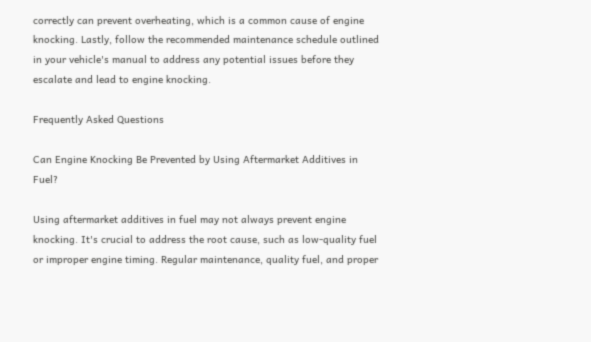correctly can prevent overheating, which is a common cause of engine knocking. Lastly, follow the recommended maintenance schedule outlined in your vehicle's manual to address any potential issues before they escalate and lead to engine knocking.

Frequently Asked Questions

Can Engine Knocking Be Prevented by Using Aftermarket Additives in Fuel?

Using aftermarket additives in fuel may not always prevent engine knocking. It's crucial to address the root cause, such as low-quality fuel or improper engine timing. Regular maintenance, quality fuel, and proper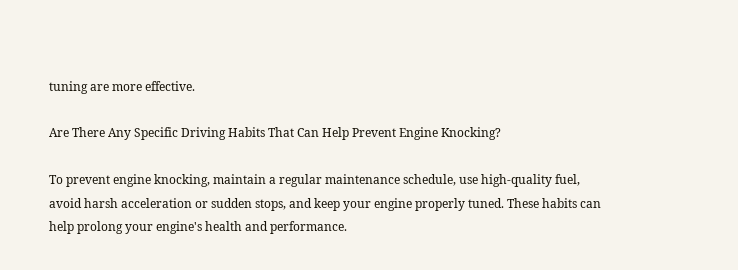tuning are more effective.

Are There Any Specific Driving Habits That Can Help Prevent Engine Knocking?

To prevent engine knocking, maintain a regular maintenance schedule, use high-quality fuel, avoid harsh acceleration or sudden stops, and keep your engine properly tuned. These habits can help prolong your engine's health and performance.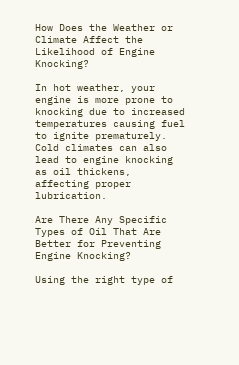How Does the Weather or Climate Affect the Likelihood of Engine Knocking?

In hot weather, your engine is more prone to knocking due to increased temperatures causing fuel to ignite prematurely. Cold climates can also lead to engine knocking as oil thickens, affecting proper lubrication.

Are There Any Specific Types of Oil That Are Better for Preventing Engine Knocking?

Using the right type of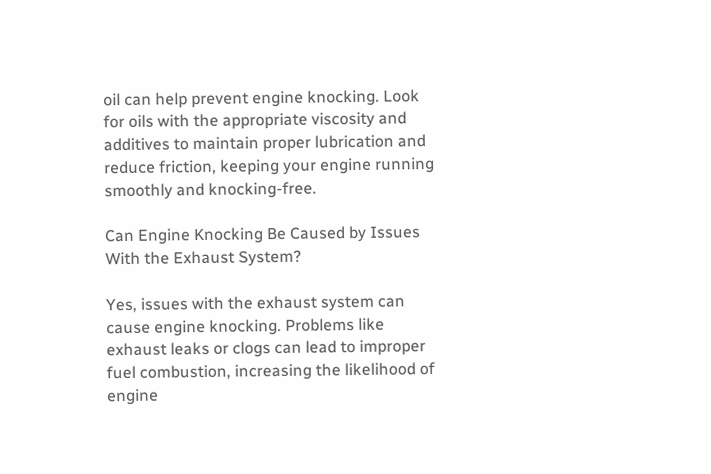oil can help prevent engine knocking. Look for oils with the appropriate viscosity and additives to maintain proper lubrication and reduce friction, keeping your engine running smoothly and knocking-free.

Can Engine Knocking Be Caused by Issues With the Exhaust System?

Yes, issues with the exhaust system can cause engine knocking. Problems like exhaust leaks or clogs can lead to improper fuel combustion, increasing the likelihood of engine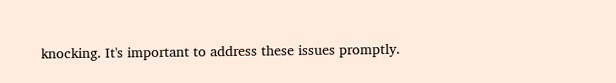knocking. It's important to address these issues promptly.